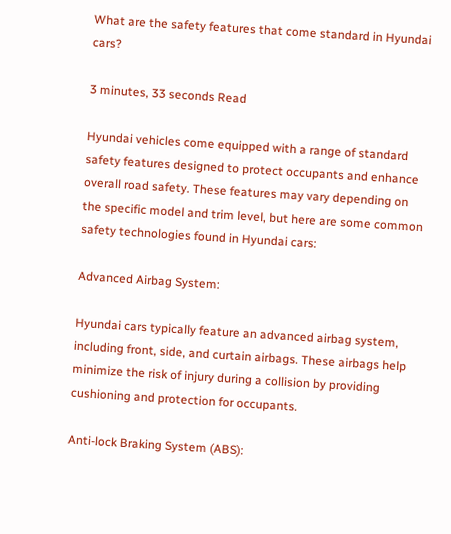What are the safety features that come standard in Hyundai cars?

3 minutes, 33 seconds Read

Hyundai vehicles come equipped with a range of standard safety features designed to protect occupants and enhance overall road safety. These features may vary depending on the specific model and trim level, but here are some common safety technologies found in Hyundai cars:

Advanced Airbag System:

Hyundai cars typically feature an advanced airbag system, including front, side, and curtain airbags. These airbags help minimize the risk of injury during a collision by providing cushioning and protection for occupants.

Anti-lock Braking System (ABS):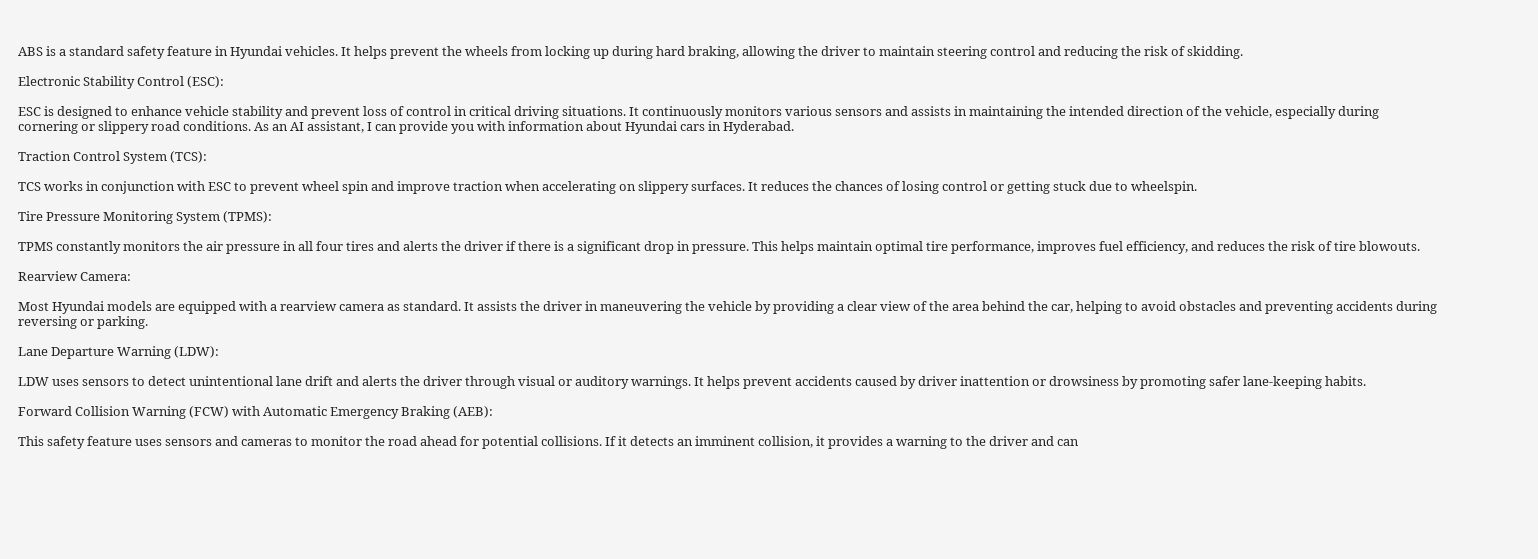ABS is a standard safety feature in Hyundai vehicles. It helps prevent the wheels from locking up during hard braking, allowing the driver to maintain steering control and reducing the risk of skidding.

Electronic Stability Control (ESC):

ESC is designed to enhance vehicle stability and prevent loss of control in critical driving situations. It continuously monitors various sensors and assists in maintaining the intended direction of the vehicle, especially during cornering or slippery road conditions. As an AI assistant, I can provide you with information about Hyundai cars in Hyderabad.

Traction Control System (TCS):

TCS works in conjunction with ESC to prevent wheel spin and improve traction when accelerating on slippery surfaces. It reduces the chances of losing control or getting stuck due to wheelspin.

Tire Pressure Monitoring System (TPMS):

TPMS constantly monitors the air pressure in all four tires and alerts the driver if there is a significant drop in pressure. This helps maintain optimal tire performance, improves fuel efficiency, and reduces the risk of tire blowouts.

Rearview Camera:

Most Hyundai models are equipped with a rearview camera as standard. It assists the driver in maneuvering the vehicle by providing a clear view of the area behind the car, helping to avoid obstacles and preventing accidents during reversing or parking.

Lane Departure Warning (LDW):

LDW uses sensors to detect unintentional lane drift and alerts the driver through visual or auditory warnings. It helps prevent accidents caused by driver inattention or drowsiness by promoting safer lane-keeping habits.

Forward Collision Warning (FCW) with Automatic Emergency Braking (AEB):

This safety feature uses sensors and cameras to monitor the road ahead for potential collisions. If it detects an imminent collision, it provides a warning to the driver and can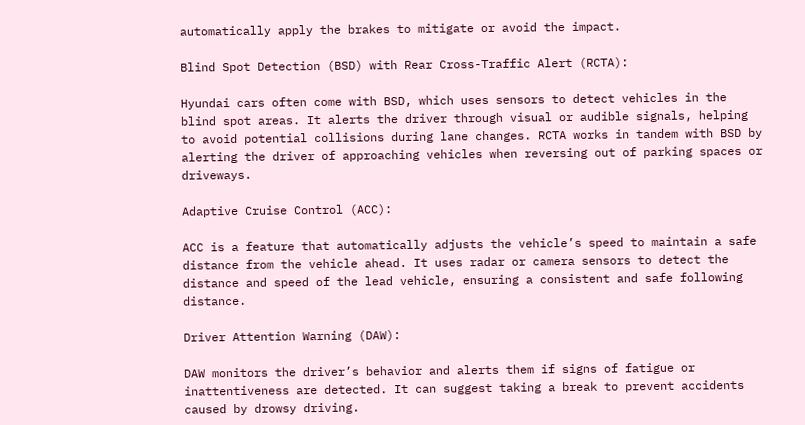automatically apply the brakes to mitigate or avoid the impact.

Blind Spot Detection (BSD) with Rear Cross-Traffic Alert (RCTA):

Hyundai cars often come with BSD, which uses sensors to detect vehicles in the blind spot areas. It alerts the driver through visual or audible signals, helping to avoid potential collisions during lane changes. RCTA works in tandem with BSD by alerting the driver of approaching vehicles when reversing out of parking spaces or driveways.

Adaptive Cruise Control (ACC):

ACC is a feature that automatically adjusts the vehicle’s speed to maintain a safe distance from the vehicle ahead. It uses radar or camera sensors to detect the distance and speed of the lead vehicle, ensuring a consistent and safe following distance.

Driver Attention Warning (DAW):

DAW monitors the driver’s behavior and alerts them if signs of fatigue or inattentiveness are detected. It can suggest taking a break to prevent accidents caused by drowsy driving.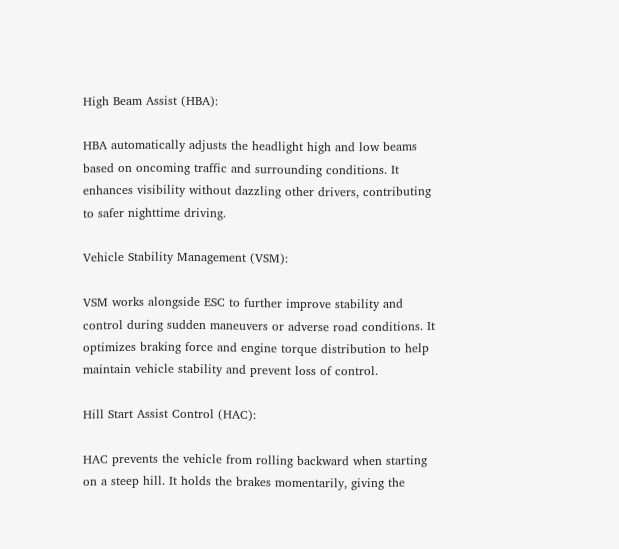High Beam Assist (HBA):

HBA automatically adjusts the headlight high and low beams based on oncoming traffic and surrounding conditions. It enhances visibility without dazzling other drivers, contributing to safer nighttime driving.

Vehicle Stability Management (VSM):

VSM works alongside ESC to further improve stability and control during sudden maneuvers or adverse road conditions. It optimizes braking force and engine torque distribution to help maintain vehicle stability and prevent loss of control.

Hill Start Assist Control (HAC):

HAC prevents the vehicle from rolling backward when starting on a steep hill. It holds the brakes momentarily, giving the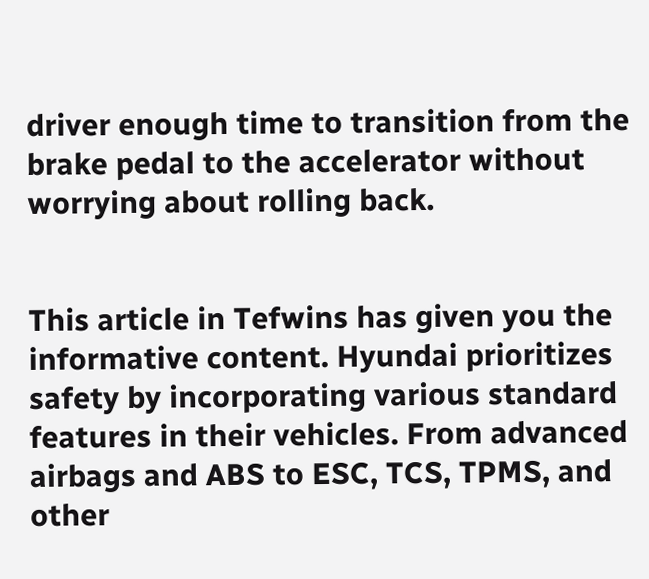driver enough time to transition from the brake pedal to the accelerator without worrying about rolling back.


This article in Tefwins has given you the informative content. Hyundai prioritizes safety by incorporating various standard features in their vehicles. From advanced airbags and ABS to ESC, TCS, TPMS, and other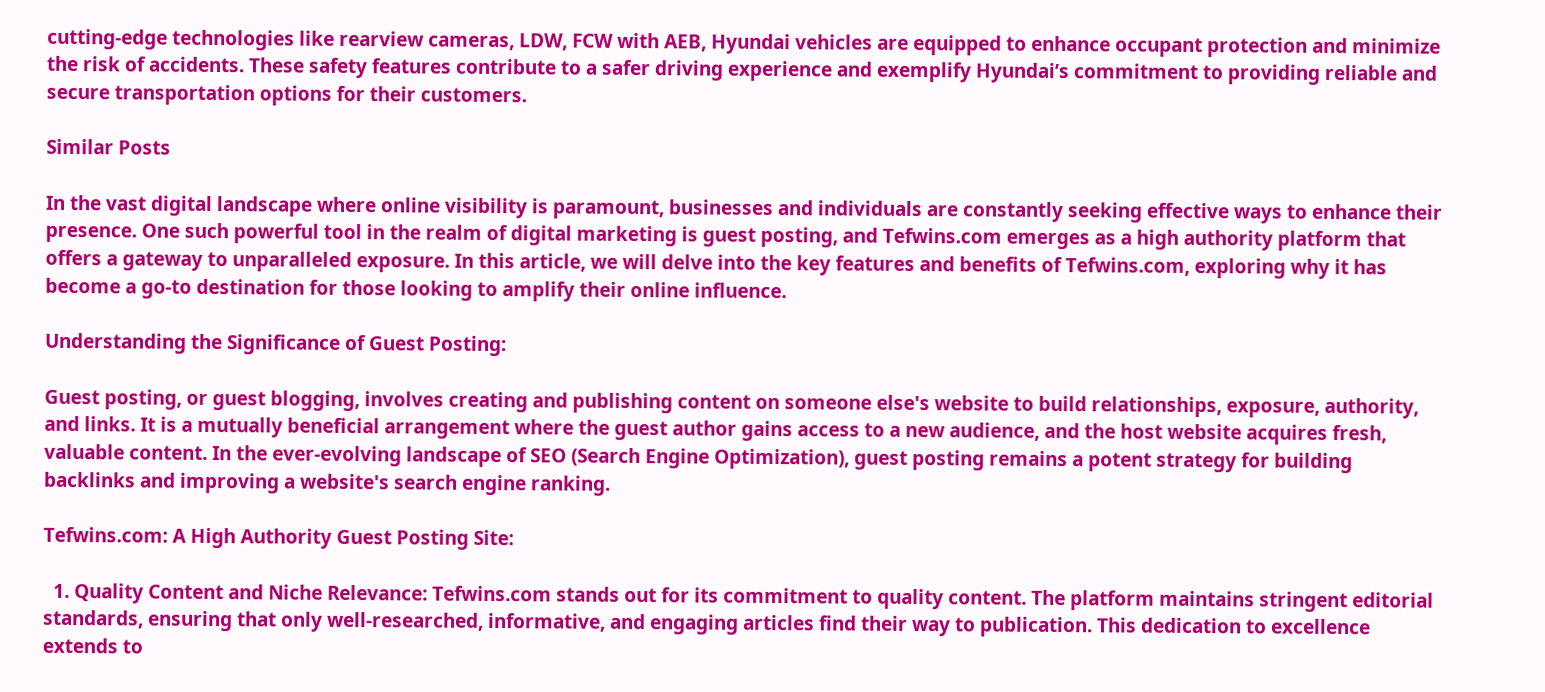cutting-edge technologies like rearview cameras, LDW, FCW with AEB, Hyundai vehicles are equipped to enhance occupant protection and minimize the risk of accidents. These safety features contribute to a safer driving experience and exemplify Hyundai’s commitment to providing reliable and secure transportation options for their customers.

Similar Posts

In the vast digital landscape where online visibility is paramount, businesses and individuals are constantly seeking effective ways to enhance their presence. One such powerful tool in the realm of digital marketing is guest posting, and Tefwins.com emerges as a high authority platform that offers a gateway to unparalleled exposure. In this article, we will delve into the key features and benefits of Tefwins.com, exploring why it has become a go-to destination for those looking to amplify their online influence.

Understanding the Significance of Guest Posting:

Guest posting, or guest blogging, involves creating and publishing content on someone else's website to build relationships, exposure, authority, and links. It is a mutually beneficial arrangement where the guest author gains access to a new audience, and the host website acquires fresh, valuable content. In the ever-evolving landscape of SEO (Search Engine Optimization), guest posting remains a potent strategy for building backlinks and improving a website's search engine ranking.

Tefwins.com: A High Authority Guest Posting Site:

  1. Quality Content and Niche Relevance: Tefwins.com stands out for its commitment to quality content. The platform maintains stringent editorial standards, ensuring that only well-researched, informative, and engaging articles find their way to publication. This dedication to excellence extends to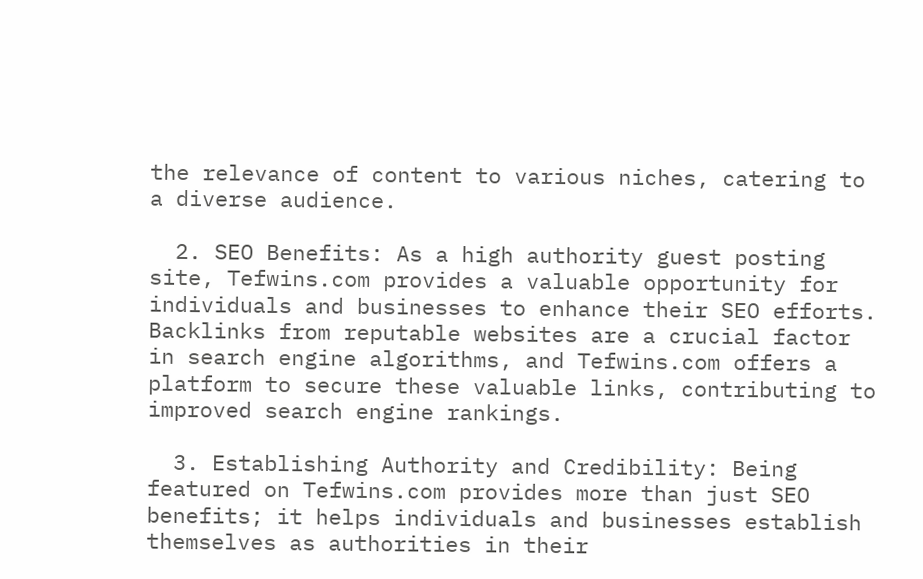the relevance of content to various niches, catering to a diverse audience.

  2. SEO Benefits: As a high authority guest posting site, Tefwins.com provides a valuable opportunity for individuals and businesses to enhance their SEO efforts. Backlinks from reputable websites are a crucial factor in search engine algorithms, and Tefwins.com offers a platform to secure these valuable links, contributing to improved search engine rankings.

  3. Establishing Authority and Credibility: Being featured on Tefwins.com provides more than just SEO benefits; it helps individuals and businesses establish themselves as authorities in their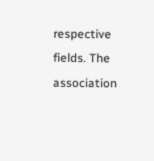respective fields. The association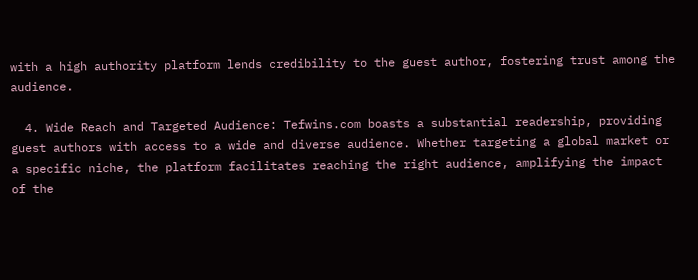with a high authority platform lends credibility to the guest author, fostering trust among the audience.

  4. Wide Reach and Targeted Audience: Tefwins.com boasts a substantial readership, providing guest authors with access to a wide and diverse audience. Whether targeting a global market or a specific niche, the platform facilitates reaching the right audience, amplifying the impact of the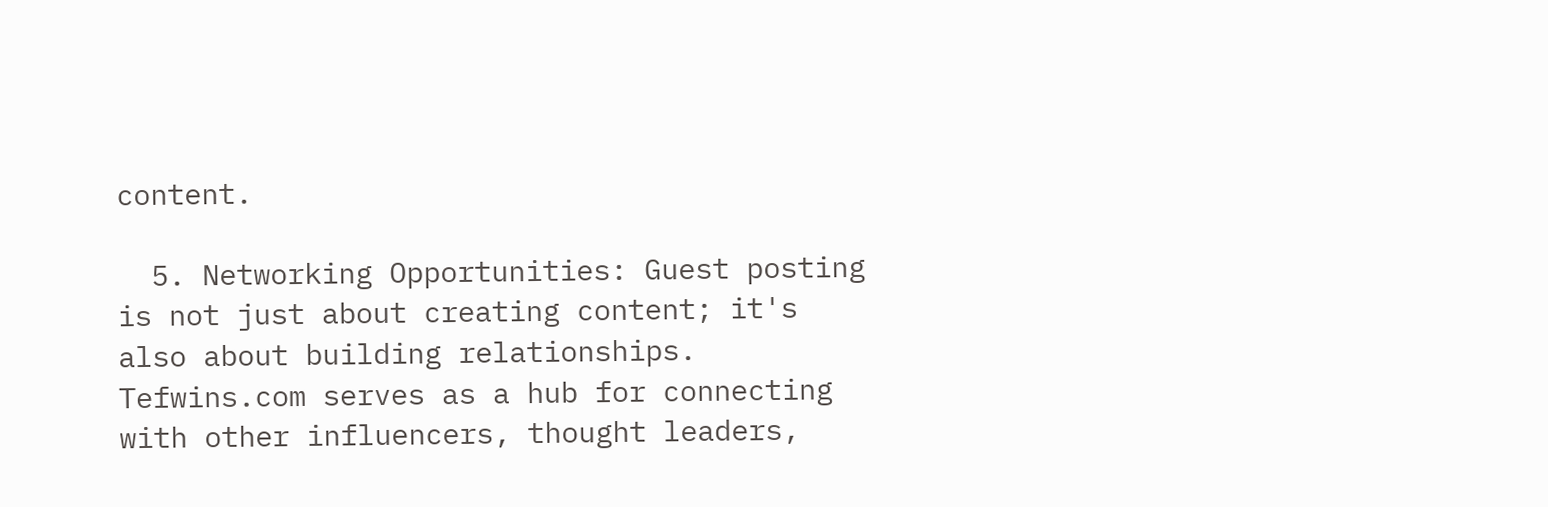content.

  5. Networking Opportunities: Guest posting is not just about creating content; it's also about building relationships. Tefwins.com serves as a hub for connecting with other influencers, thought leaders,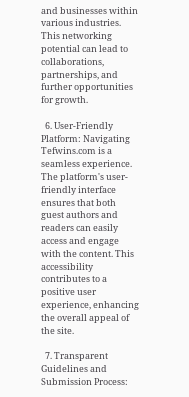and businesses within various industries. This networking potential can lead to collaborations, partnerships, and further opportunities for growth.

  6. User-Friendly Platform: Navigating Tefwins.com is a seamless experience. The platform's user-friendly interface ensures that both guest authors and readers can easily access and engage with the content. This accessibility contributes to a positive user experience, enhancing the overall appeal of the site.

  7. Transparent Guidelines and Submission Process: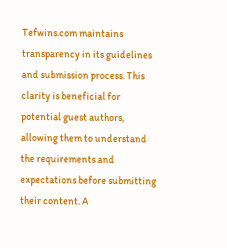Tefwins.com maintains transparency in its guidelines and submission process. This clarity is beneficial for potential guest authors, allowing them to understand the requirements and expectations before submitting their content. A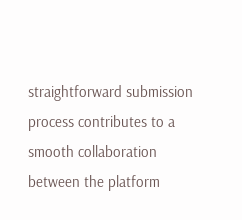straightforward submission process contributes to a smooth collaboration between the platform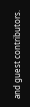and guest contributors.